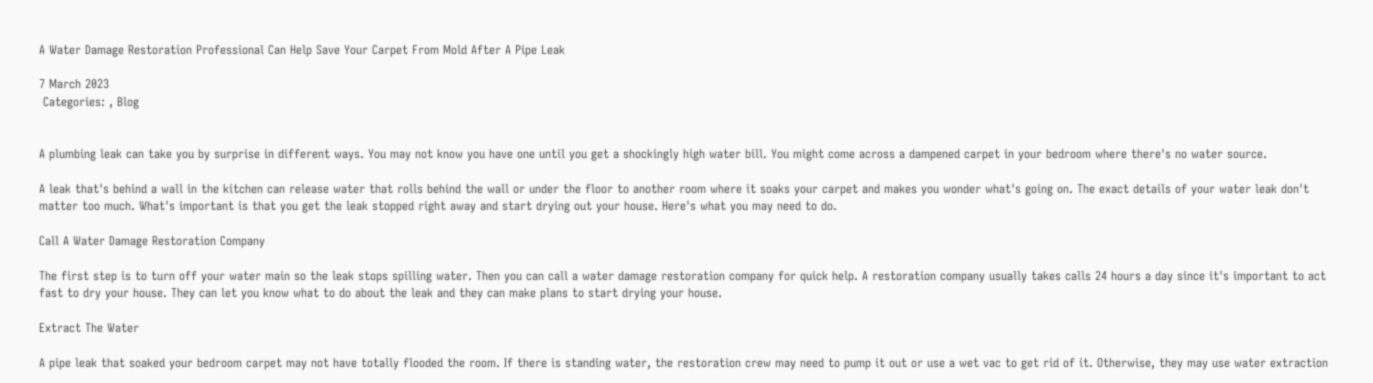A Water Damage Restoration Professional Can Help Save Your Carpet From Mold After A Pipe Leak

7 March 2023
 Categories: , Blog


A plumbing leak can take you by surprise in different ways. You may not know you have one until you get a shockingly high water bill. You might come across a dampened carpet in your bedroom where there's no water source.

A leak that's behind a wall in the kitchen can release water that rolls behind the wall or under the floor to another room where it soaks your carpet and makes you wonder what's going on. The exact details of your water leak don't matter too much. What's important is that you get the leak stopped right away and start drying out your house. Here's what you may need to do.

Call A Water Damage Restoration Company

The first step is to turn off your water main so the leak stops spilling water. Then you can call a water damage restoration company for quick help. A restoration company usually takes calls 24 hours a day since it's important to act fast to dry your house. They can let you know what to do about the leak and they can make plans to start drying your house.

Extract The Water

A pipe leak that soaked your bedroom carpet may not have totally flooded the room. If there is standing water, the restoration crew may need to pump it out or use a wet vac to get rid of it. Otherwise, they may use water extraction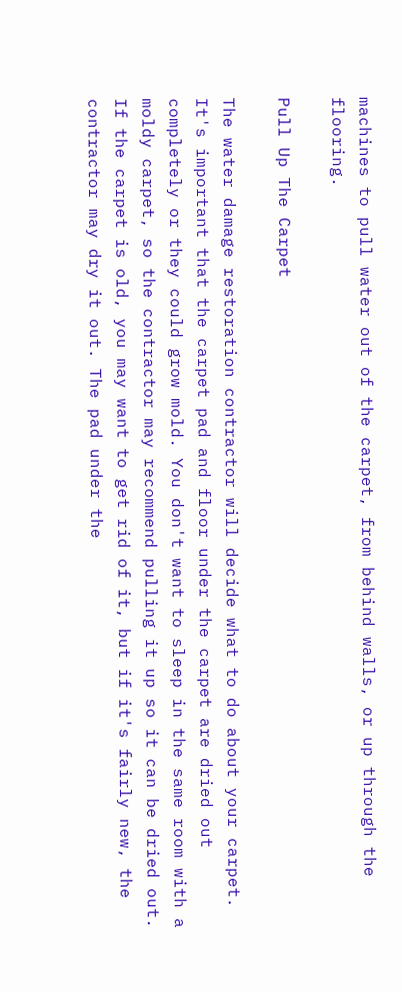machines to pull water out of the carpet, from behind walls, or up through the flooring.

Pull Up The Carpet

The water damage restoration contractor will decide what to do about your carpet. It's important that the carpet pad and floor under the carpet are dried out completely or they could grow mold. You don't want to sleep in the same room with a moldy carpet, so the contractor may recommend pulling it up so it can be dried out. If the carpet is old, you may want to get rid of it, but if it's fairly new, the contractor may dry it out. The pad under the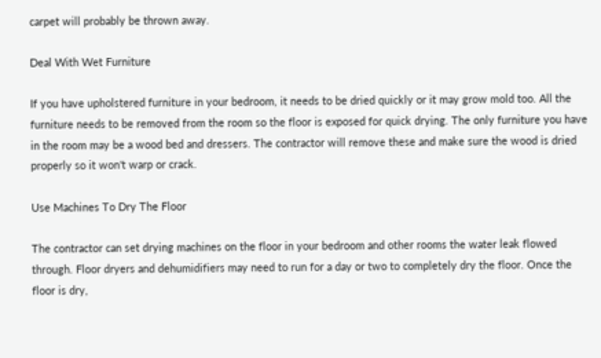carpet will probably be thrown away.

Deal With Wet Furniture

If you have upholstered furniture in your bedroom, it needs to be dried quickly or it may grow mold too. All the furniture needs to be removed from the room so the floor is exposed for quick drying. The only furniture you have in the room may be a wood bed and dressers. The contractor will remove these and make sure the wood is dried properly so it won't warp or crack.

Use Machines To Dry The Floor

The contractor can set drying machines on the floor in your bedroom and other rooms the water leak flowed through. Floor dryers and dehumidifiers may need to run for a day or two to completely dry the floor. Once the floor is dry,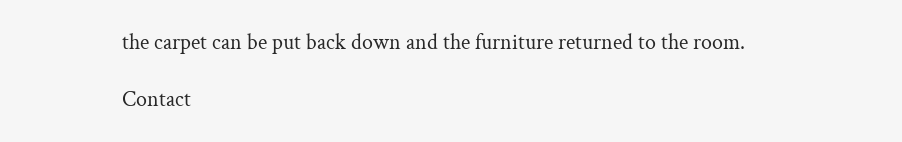the carpet can be put back down and the furniture returned to the room.

Contact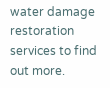water damage restoration services to find out more.